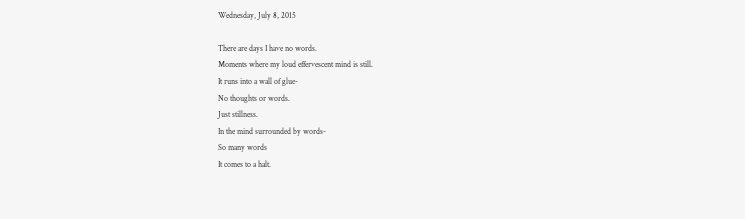Wednesday, July 8, 2015

There are days I have no words.
Moments where my loud effervescent mind is still.
It runs into a wall of glue-
No thoughts or words.
Just stillness.
In the mind surrounded by words-
So many words
It comes to a halt.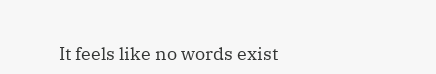It feels like no words exist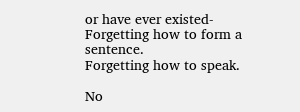or have ever existed-
Forgetting how to form a sentence.
Forgetting how to speak.

No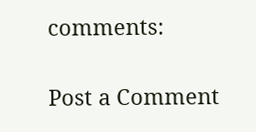comments:

Post a Comment